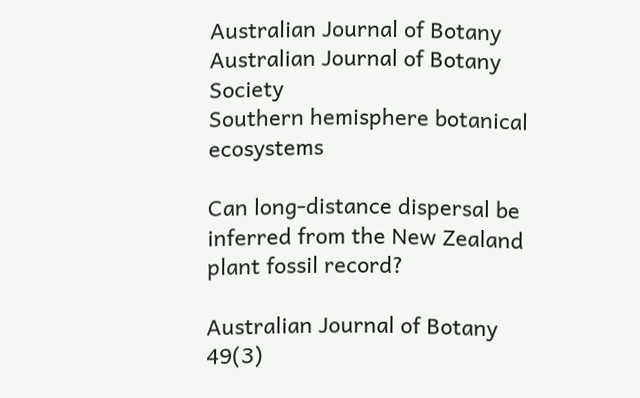Australian Journal of Botany Australian Journal of Botany Society
Southern hemisphere botanical ecosystems

Can long-distance dispersal be inferred from the New Zealand plant fossil record?

Australian Journal of Botany 49(3)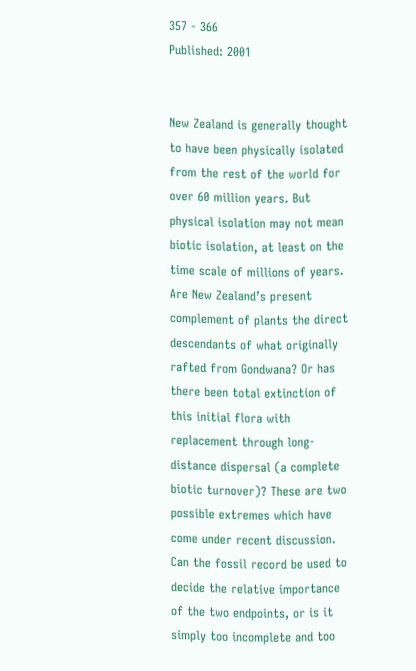357 - 366
Published: 2001


New Zealand is generally thought to have been physically isolated from the rest of the world for over 60 million years. But physical isolation may not mean biotic isolation, at least on the time scale of millions of years. Are New Zealand’s present complement of plants the direct descendants of what originally rafted from Gondwana? Or has there been total extinction of this initial flora with replacement through long-distance dispersal (a complete biotic turnover)? These are two possible extremes which have come under recent discussion. Can the fossil record be used to decide the relative importance of the two endpoints, or is it simply too incomplete and too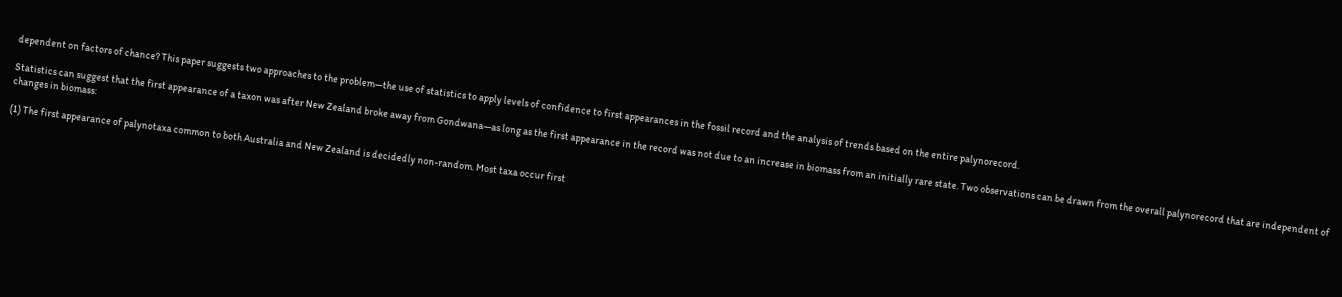dependent on factors of chance? This paper suggests two approaches to the problem—the use of statistics to apply levels of confidence to first appearances in the fossil record and the analysis of trends based on the entire palynorecord.

Statistics can suggest that the first appearance of a taxon was after New Zealand broke away from Gondwana—as long as the first appearance in the record was not due to an increase in biomass from an initially rare state. Two observations can be drawn from the overall palynorecord that are independent of changes in biomass:

(1) The first appearance of palynotaxa common to both Australia and New Zealand is decidedly non-random. Most taxa occur first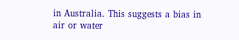in Australia. This suggests a bias in air or water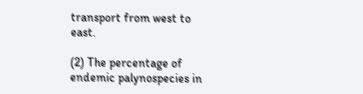transport from west to east.

(2) The percentage of endemic palynospecies in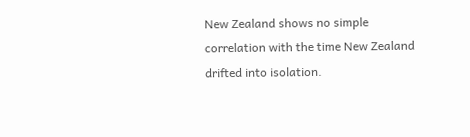New Zealand shows no simple correlation with the time New Zealand drifted into isolation.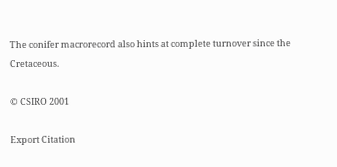The conifer macrorecord also hints at complete turnover since the Cretaceous.

© CSIRO 2001

Export Citation